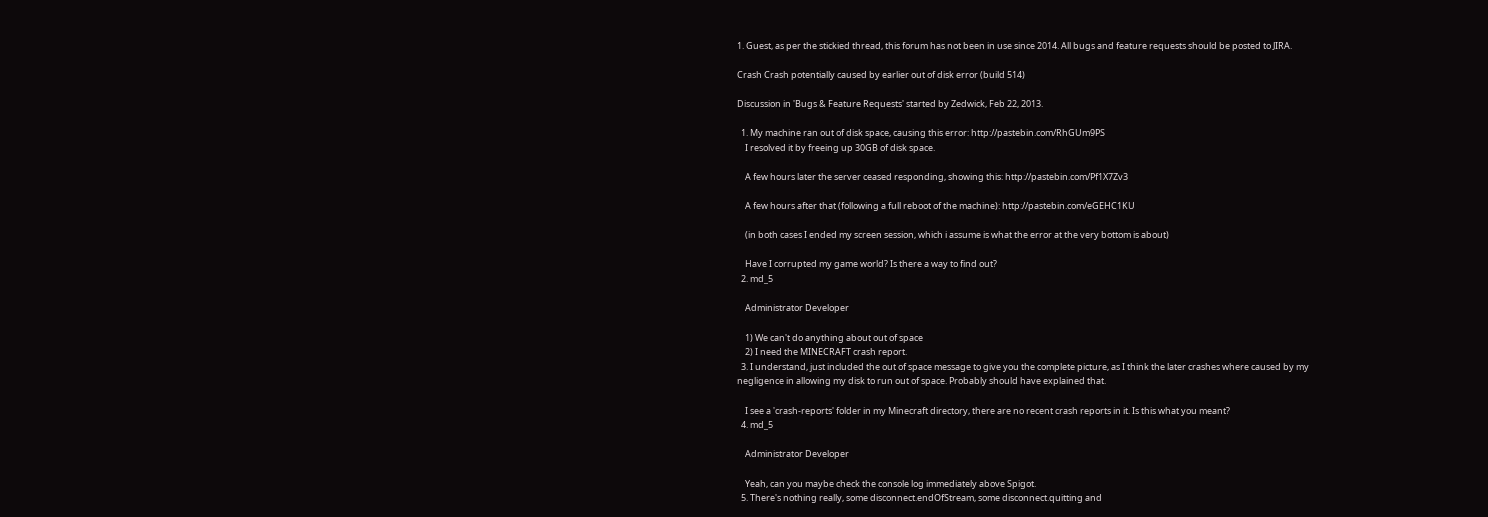1. Guest, as per the stickied thread, this forum has not been in use since 2014. All bugs and feature requests should be posted to JIRA.

Crash Crash potentially caused by earlier out of disk error (build 514)

Discussion in 'Bugs & Feature Requests' started by Zedwick, Feb 22, 2013.

  1. My machine ran out of disk space, causing this error: http://pastebin.com/RhGUm9PS
    I resolved it by freeing up 30GB of disk space.

    A few hours later the server ceased responding, showing this: http://pastebin.com/Pf1X7Zv3

    A few hours after that (following a full reboot of the machine): http://pastebin.com/eGEHC1KU

    (in both cases I ended my screen session, which i assume is what the error at the very bottom is about)

    Have I corrupted my game world? Is there a way to find out?
  2. md_5

    Administrator Developer

    1) We can't do anything about out of space
    2) I need the MINECRAFT crash report.
  3. I understand, just included the out of space message to give you the complete picture, as I think the later crashes where caused by my negligence in allowing my disk to run out of space. Probably should have explained that.

    I see a 'crash-reports' folder in my Minecraft directory, there are no recent crash reports in it. Is this what you meant?
  4. md_5

    Administrator Developer

    Yeah, can you maybe check the console log immediately above Spigot.
  5. There's nothing really, some disconnect.endOfStream, some disconnect.quitting and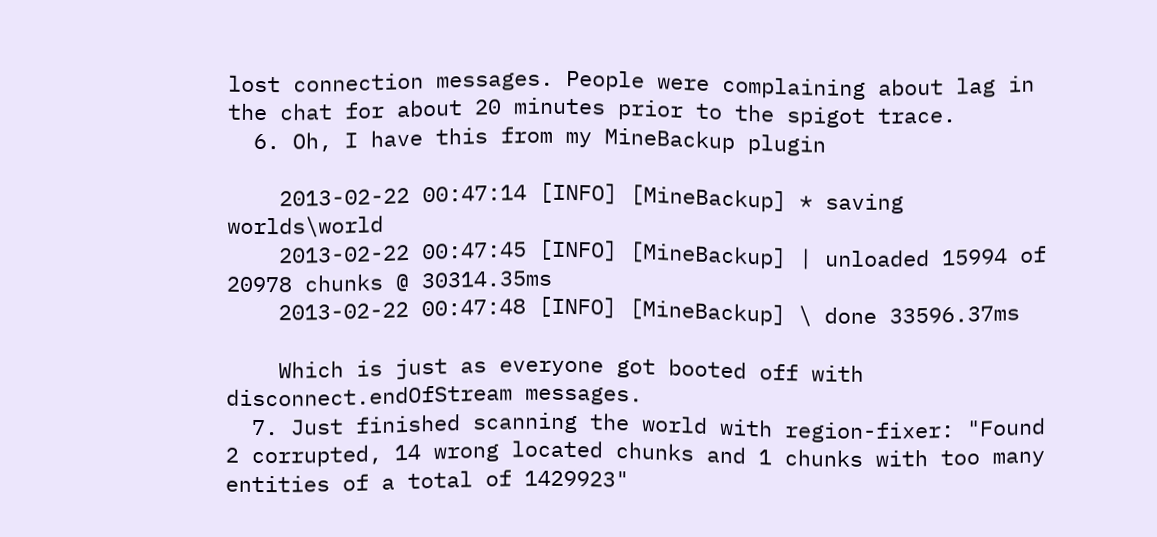lost connection messages. People were complaining about lag in the chat for about 20 minutes prior to the spigot trace.
  6. Oh, I have this from my MineBackup plugin

    2013-02-22 00:47:14 [INFO] [MineBackup] * saving worlds\world
    2013-02-22 00:47:45 [INFO] [MineBackup] | unloaded 15994 of 20978 chunks @ 30314.35ms
    2013-02-22 00:47:48 [INFO] [MineBackup] \ done 33596.37ms

    Which is just as everyone got booted off with disconnect.endOfStream messages.
  7. Just finished scanning the world with region-fixer: "Found 2 corrupted, 14 wrong located chunks and 1 chunks with too many entities of a total of 1429923"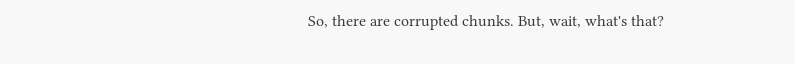So, there are corrupted chunks. But, wait, what's that?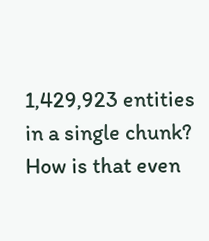1,429,923 entities in a single chunk? How is that even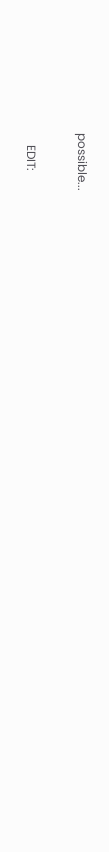possible...

    EDIT: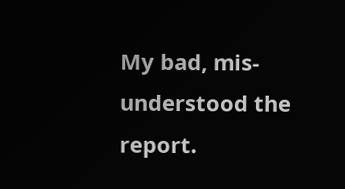My bad, mis-understood the report.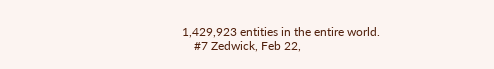1,429,923 entities in the entire world.
    #7 Zedwick, Feb 22,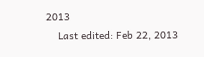2013
    Last edited: Feb 22, 2013